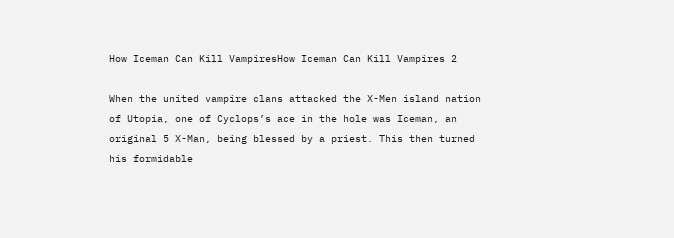How Iceman Can Kill VampiresHow Iceman Can Kill Vampires 2

When the united vampire clans attacked the X-Men island nation of Utopia, one of Cyclops’s ace in the hole was Iceman, an original 5 X-Man, being blessed by a priest. This then turned his formidable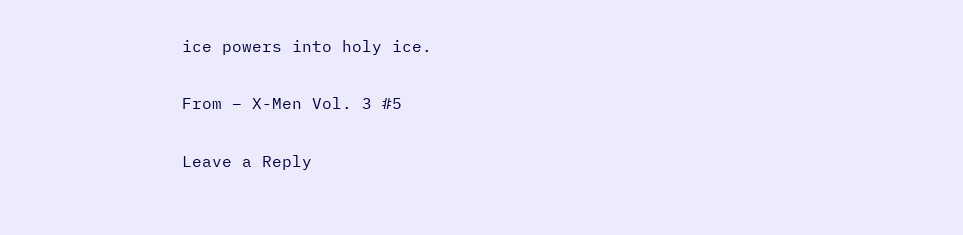ice powers into holy ice.

From – X-Men Vol. 3 #5

Leave a Reply